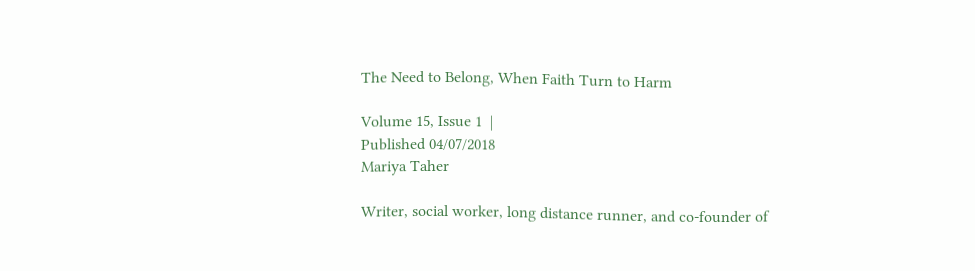The Need to Belong, When Faith Turn to Harm

Volume 15, Issue 1  |
Published 04/07/2018
Mariya Taher

Writer, social worker, long distance runner, and co-founder of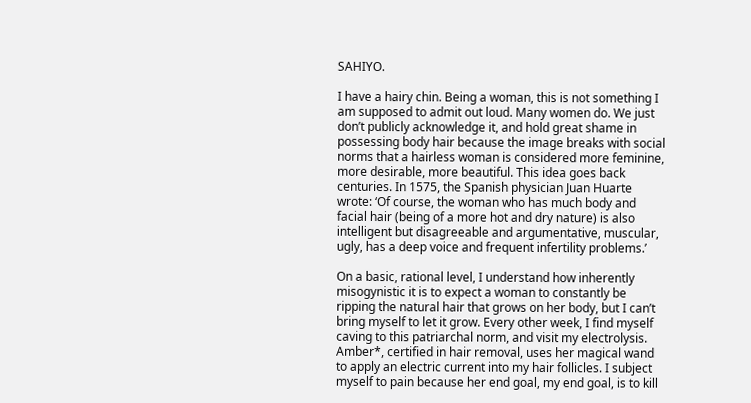SAHIYO.

I have a hairy chin. Being a woman, this is not something I am supposed to admit out loud. Many women do. We just don’t publicly acknowledge it, and hold great shame in possessing body hair because the image breaks with social norms that a hairless woman is considered more feminine, more desirable, more beautiful. This idea goes back centuries. In 1575, the Spanish physician Juan Huarte wrote: ‘Of course, the woman who has much body and facial hair (being of a more hot and dry nature) is also intelligent but disagreeable and argumentative, muscular, ugly, has a deep voice and frequent infertility problems.’

On a basic, rational level, I understand how inherently misogynistic it is to expect a woman to constantly be ripping the natural hair that grows on her body, but I can’t bring myself to let it grow. Every other week, I find myself caving to this patriarchal norm, and visit my electrolysis. Amber*, certified in hair removal, uses her magical wand to apply an electric current into my hair follicles. I subject myself to pain because her end goal, my end goal, is to kill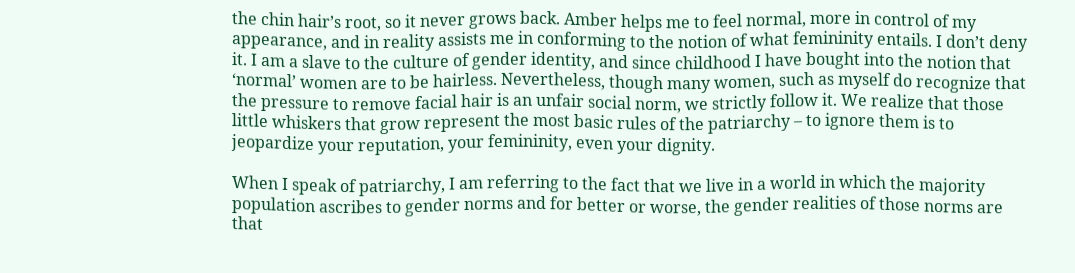the chin hair’s root, so it never grows back. Amber helps me to feel normal, more in control of my appearance, and in reality assists me in conforming to the notion of what femininity entails. I don’t deny it. I am a slave to the culture of gender identity, and since childhood I have bought into the notion that ‘normal’ women are to be hairless. Nevertheless, though many women, such as myself do recognize that the pressure to remove facial hair is an unfair social norm, we strictly follow it. We realize that those little whiskers that grow represent the most basic rules of the patriarchy – to ignore them is to jeopardize your reputation, your femininity, even your dignity.

When I speak of patriarchy, I am referring to the fact that we live in a world in which the majority population ascribes to gender norms and for better or worse, the gender realities of those norms are that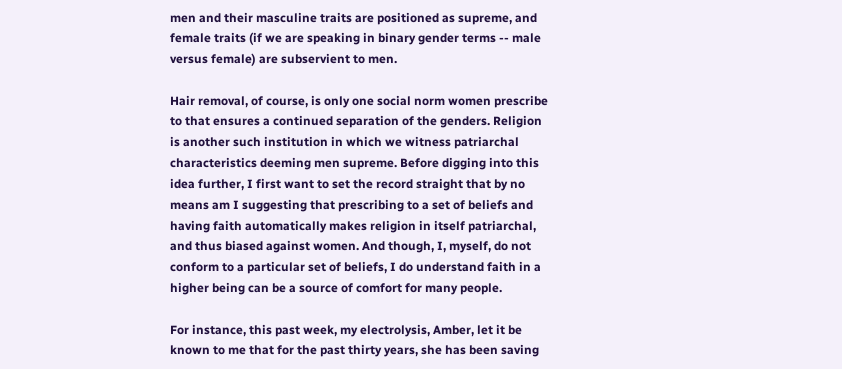men and their masculine traits are positioned as supreme, and female traits (if we are speaking in binary gender terms -- male versus female) are subservient to men.

Hair removal, of course, is only one social norm women prescribe to that ensures a continued separation of the genders. Religion is another such institution in which we witness patriarchal characteristics deeming men supreme. Before digging into this idea further, I first want to set the record straight that by no means am I suggesting that prescribing to a set of beliefs and having faith automatically makes religion in itself patriarchal, and thus biased against women. And though, I, myself, do not conform to a particular set of beliefs, I do understand faith in a higher being can be a source of comfort for many people.

For instance, this past week, my electrolysis, Amber, let it be known to me that for the past thirty years, she has been saving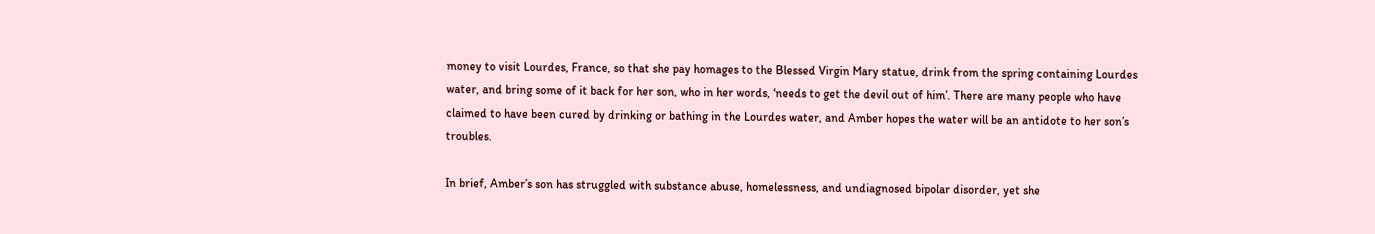money to visit Lourdes, France, so that she pay homages to the Blessed Virgin Mary statue, drink from the spring containing Lourdes water, and bring some of it back for her son, who in her words, ‘needs to get the devil out of him’. There are many people who have claimed to have been cured by drinking or bathing in the Lourdes water, and Amber hopes the water will be an antidote to her son’s troubles.

In brief, Amber’s son has struggled with substance abuse, homelessness, and undiagnosed bipolar disorder, yet she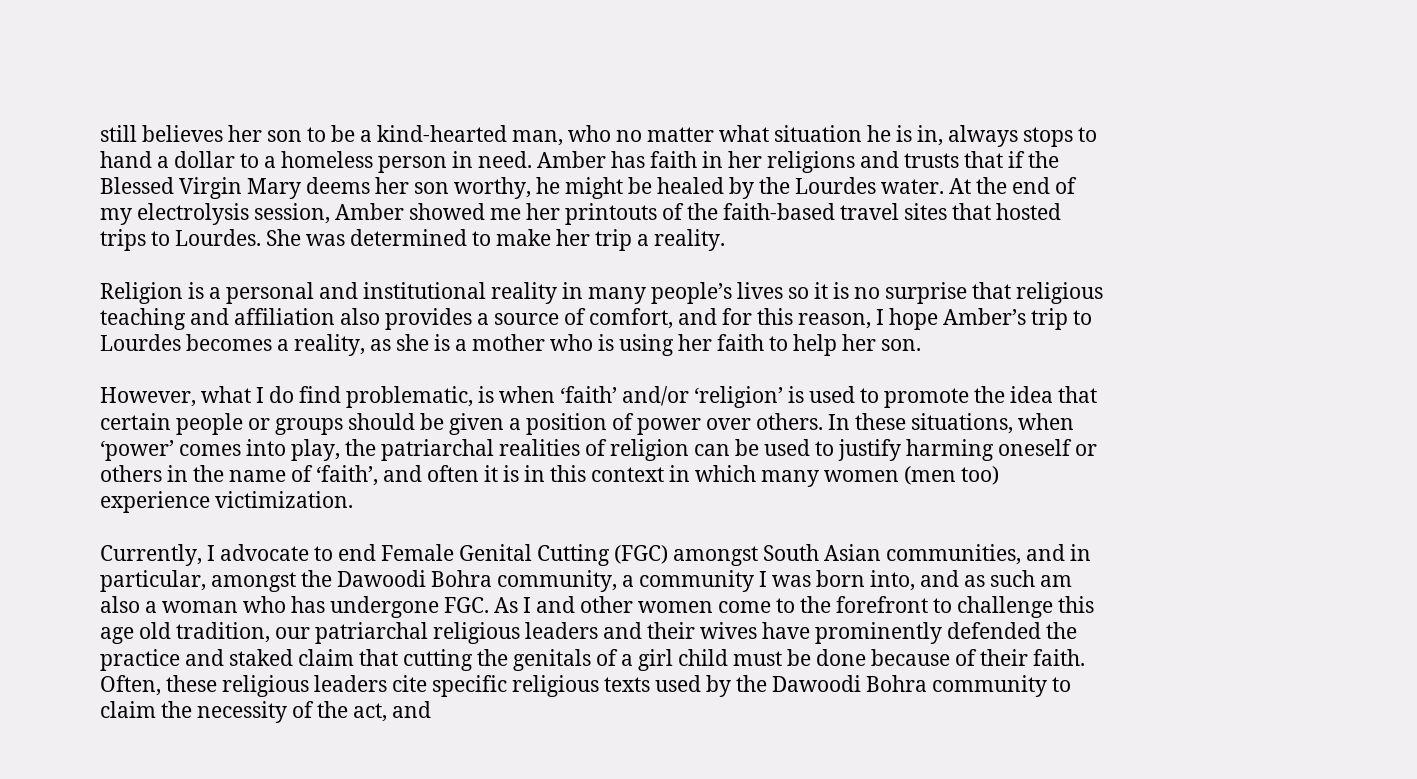still believes her son to be a kind-hearted man, who no matter what situation he is in, always stops to hand a dollar to a homeless person in need. Amber has faith in her religions and trusts that if the Blessed Virgin Mary deems her son worthy, he might be healed by the Lourdes water. At the end of my electrolysis session, Amber showed me her printouts of the faith-based travel sites that hosted trips to Lourdes. She was determined to make her trip a reality.

Religion is a personal and institutional reality in many people’s lives so it is no surprise that religious teaching and affiliation also provides a source of comfort, and for this reason, I hope Amber’s trip to Lourdes becomes a reality, as she is a mother who is using her faith to help her son.

However, what I do find problematic, is when ‘faith’ and/or ‘religion’ is used to promote the idea that certain people or groups should be given a position of power over others. In these situations, when ‘power’ comes into play, the patriarchal realities of religion can be used to justify harming oneself or others in the name of ‘faith’, and often it is in this context in which many women (men too) experience victimization.

Currently, I advocate to end Female Genital Cutting (FGC) amongst South Asian communities, and in particular, amongst the Dawoodi Bohra community, a community I was born into, and as such am also a woman who has undergone FGC. As I and other women come to the forefront to challenge this age old tradition, our patriarchal religious leaders and their wives have prominently defended the practice and staked claim that cutting the genitals of a girl child must be done because of their faith. Often, these religious leaders cite specific religious texts used by the Dawoodi Bohra community to claim the necessity of the act, and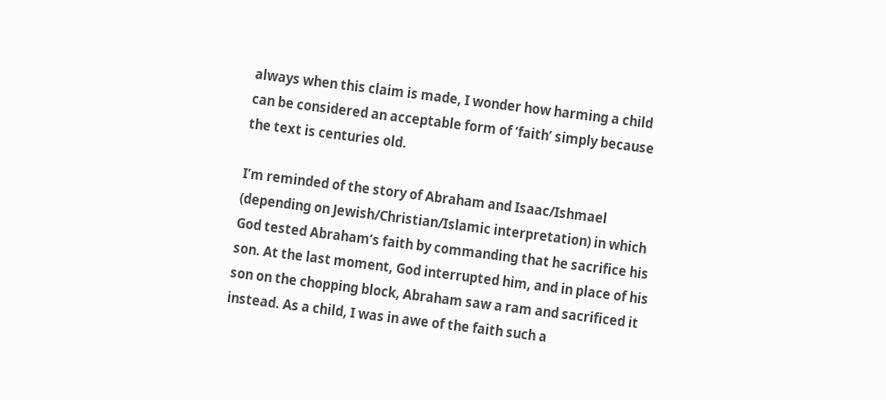always when this claim is made, I wonder how harming a child can be considered an acceptable form of ‘faith’ simply because the text is centuries old.

I’m reminded of the story of Abraham and Isaac/Ishmael (depending on Jewish/Christian/Islamic interpretation) in which God tested Abraham’s faith by commanding that he sacrifice his son. At the last moment, God interrupted him, and in place of his son on the chopping block, Abraham saw a ram and sacrificed it instead. As a child, I was in awe of the faith such a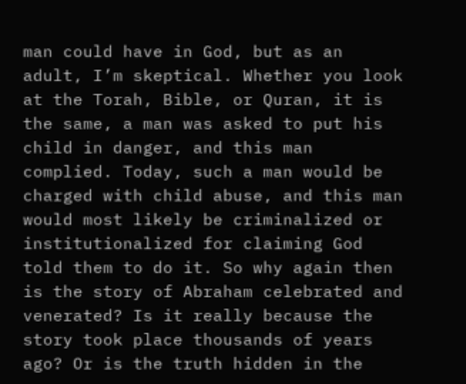man could have in God, but as an adult, I’m skeptical. Whether you look at the Torah, Bible, or Quran, it is the same, a man was asked to put his child in danger, and this man complied. Today, such a man would be charged with child abuse, and this man would most likely be criminalized or institutionalized for claiming God told them to do it. So why again then is the story of Abraham celebrated and venerated? Is it really because the story took place thousands of years ago? Or is the truth hidden in the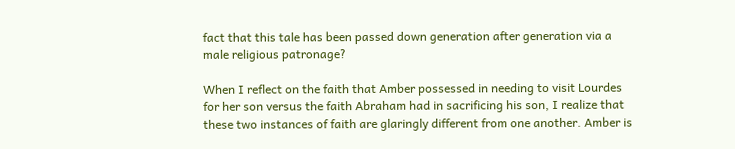fact that this tale has been passed down generation after generation via a male religious patronage?

When I reflect on the faith that Amber possessed in needing to visit Lourdes for her son versus the faith Abraham had in sacrificing his son, I realize that these two instances of faith are glaringly different from one another. Amber is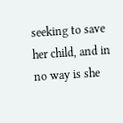seeking to save her child, and in no way is she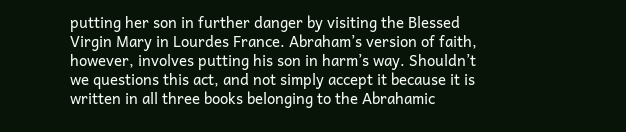putting her son in further danger by visiting the Blessed Virgin Mary in Lourdes France. Abraham’s version of faith, however, involves putting his son in harm’s way. Shouldn’t we questions this act, and not simply accept it because it is written in all three books belonging to the Abrahamic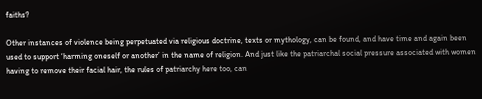faiths?

Other instances of violence being perpetuated via religious doctrine, texts or mythology, can be found, and have time and again been used to support ‘harming oneself or another’ in the name of religion. And just like the patriarchal social pressure associated with women having to remove their facial hair, the rules of patriarchy here too, can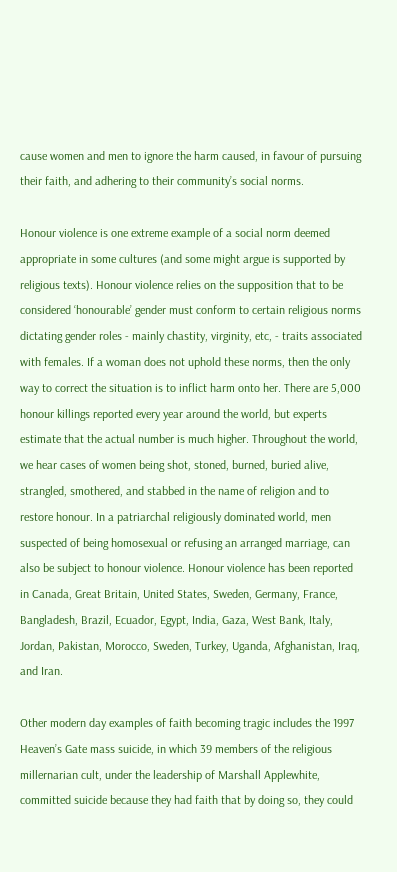cause women and men to ignore the harm caused, in favour of pursuing their faith, and adhering to their community’s social norms.

Honour violence is one extreme example of a social norm deemed appropriate in some cultures (and some might argue is supported by religious texts). Honour violence relies on the supposition that to be considered ‘honourable’ gender must conform to certain religious norms dictating gender roles - mainly chastity, virginity, etc, - traits associated with females. If a woman does not uphold these norms, then the only way to correct the situation is to inflict harm onto her. There are 5,000 honour killings reported every year around the world, but experts estimate that the actual number is much higher. Throughout the world, we hear cases of women being shot, stoned, burned, buried alive, strangled, smothered, and stabbed in the name of religion and to restore honour. In a patriarchal religiously dominated world, men suspected of being homosexual or refusing an arranged marriage, can also be subject to honour violence. Honour violence has been reported in Canada, Great Britain, United States, Sweden, Germany, France, Bangladesh, Brazil, Ecuador, Egypt, India, Gaza, West Bank, Italy, Jordan, Pakistan, Morocco, Sweden, Turkey, Uganda, Afghanistan, Iraq, and Iran.

Other modern day examples of faith becoming tragic includes the 1997 Heaven’s Gate mass suicide, in which 39 members of the religious millernarian cult, under the leadership of Marshall Applewhite, committed suicide because they had faith that by doing so, they could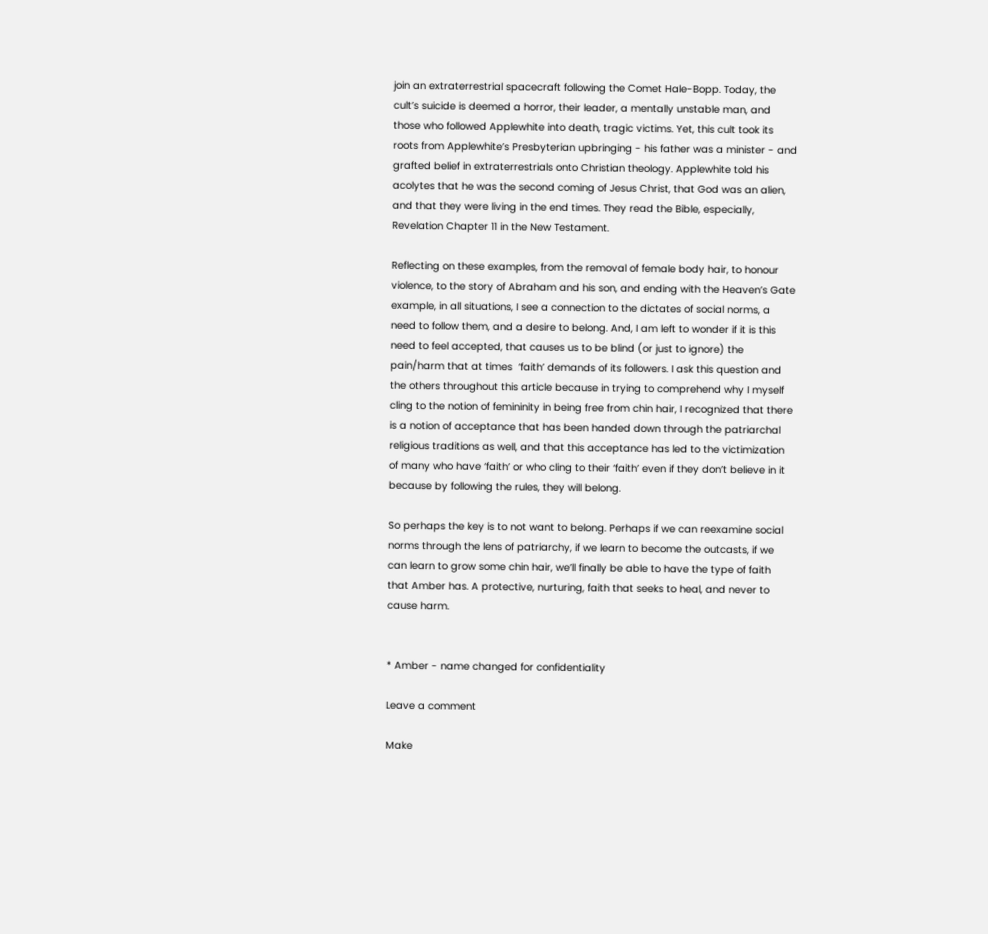join an extraterrestrial spacecraft following the Comet Hale-Bopp. Today, the cult’s suicide is deemed a horror, their leader, a mentally unstable man, and those who followed Applewhite into death, tragic victims. Yet, this cult took its roots from Applewhite’s Presbyterian upbringing - his father was a minister - and grafted belief in extraterrestrials onto Christian theology. Applewhite told his acolytes that he was the second coming of Jesus Christ, that God was an alien, and that they were living in the end times. They read the Bible, especially, Revelation Chapter 11 in the New Testament.

Reflecting on these examples, from the removal of female body hair, to honour violence, to the story of Abraham and his son, and ending with the Heaven’s Gate example, in all situations, I see a connection to the dictates of social norms, a need to follow them, and a desire to belong. And, I am left to wonder if it is this need to feel accepted, that causes us to be blind (or just to ignore) the pain/harm that at times  ‘faith’ demands of its followers. I ask this question and the others throughout this article because in trying to comprehend why I myself cling to the notion of femininity in being free from chin hair, I recognized that there is a notion of acceptance that has been handed down through the patriarchal religious traditions as well, and that this acceptance has led to the victimization of many who have ‘faith’ or who cling to their ‘faith’ even if they don’t believe in it because by following the rules, they will belong.

So perhaps the key is to not want to belong. Perhaps if we can reexamine social norms through the lens of patriarchy, if we learn to become the outcasts, if we can learn to grow some chin hair, we’ll finally be able to have the type of faith that Amber has. A protective, nurturing, faith that seeks to heal, and never to cause harm.


* Amber - name changed for confidentiality

Leave a comment

Make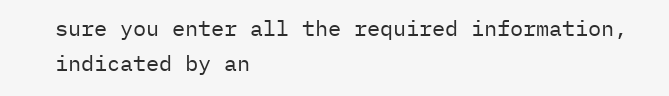sure you enter all the required information, indicated by an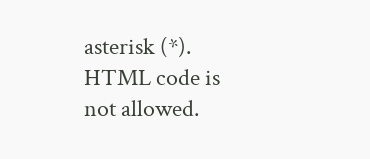asterisk (*). HTML code is not allowed.